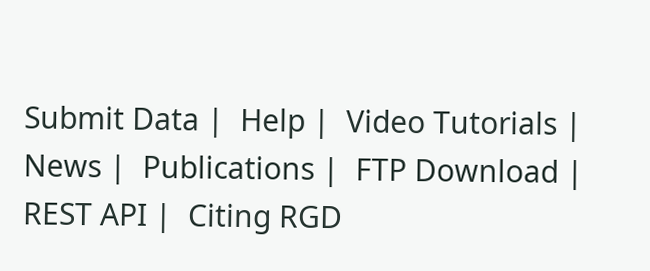Submit Data |  Help |  Video Tutorials |  News |  Publications |  FTP Download |  REST API |  Citing RGD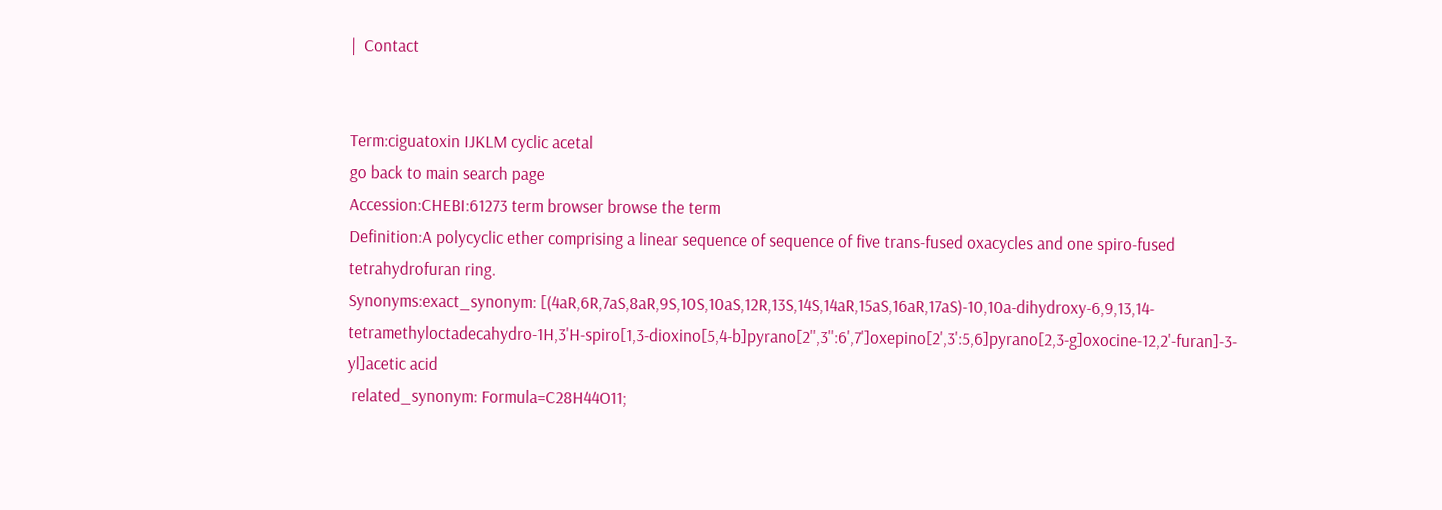|  Contact


Term:ciguatoxin IJKLM cyclic acetal
go back to main search page
Accession:CHEBI:61273 term browser browse the term
Definition:A polycyclic ether comprising a linear sequence of sequence of five trans-fused oxacycles and one spiro-fused tetrahydrofuran ring.
Synonyms:exact_synonym: [(4aR,6R,7aS,8aR,9S,10S,10aS,12R,13S,14S,14aR,15aS,16aR,17aS)-10,10a-dihydroxy-6,9,13,14-tetramethyloctadecahydro-1H,3'H-spiro[1,3-dioxino[5,4-b]pyrano[2'',3'':6',7']oxepino[2',3':5,6]pyrano[2,3-g]oxocine-12,2'-furan]-3-yl]acetic acid
 related_synonym: Formula=C28H44O11;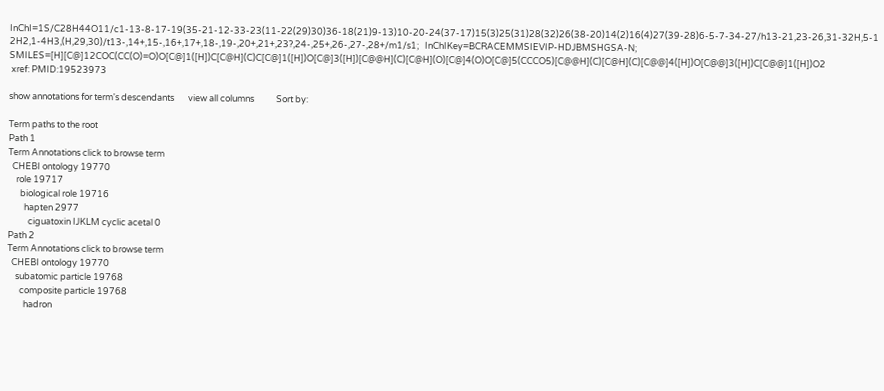InChI=1S/C28H44O11/c1-13-8-17-19(35-21-12-33-23(11-22(29)30)36-18(21)9-13)10-20-24(37-17)15(3)25(31)28(32)26(38-20)14(2)16(4)27(39-28)6-5-7-34-27/h13-21,23-26,31-32H,5-12H2,1-4H3,(H,29,30)/t13-,14+,15-,16+,17+,18-,19-,20+,21+,23?,24-,25+,26-,27-,28+/m1/s1;   InChIKey=BCRACEMMSIEVIP-HDJBMSHGSA-N;   SMILES=[H][C@]12COC(CC(O)=O)O[C@]1([H])C[C@H](C)C[C@]1([H])O[C@]3([H])[C@@H](C)[C@H](O)[C@]4(O)O[C@]5(CCCO5)[C@@H](C)[C@H](C)[C@@]4([H])O[C@@]3([H])C[C@@]1([H])O2
 xref: PMID:19523973

show annotations for term's descendants       view all columns           Sort by:

Term paths to the root
Path 1
Term Annotations click to browse term
  CHEBI ontology 19770
    role 19717
      biological role 19716
        hapten 2977
          ciguatoxin IJKLM cyclic acetal 0
Path 2
Term Annotations click to browse term
  CHEBI ontology 19770
    subatomic particle 19768
      composite particle 19768
        hadron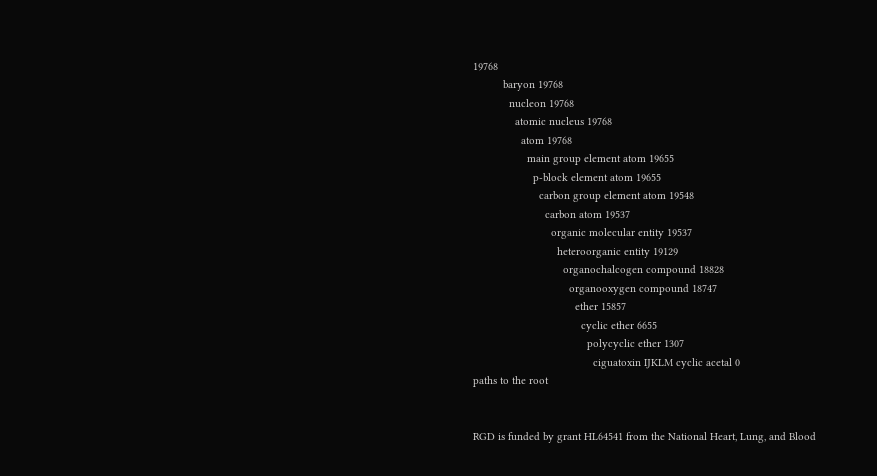19768
          baryon 19768
            nucleon 19768
              atomic nucleus 19768
                atom 19768
                  main group element atom 19655
                    p-block element atom 19655
                      carbon group element atom 19548
                        carbon atom 19537
                          organic molecular entity 19537
                            heteroorganic entity 19129
                              organochalcogen compound 18828
                                organooxygen compound 18747
                                  ether 15857
                                    cyclic ether 6655
                                      polycyclic ether 1307
                                        ciguatoxin IJKLM cyclic acetal 0
paths to the root


RGD is funded by grant HL64541 from the National Heart, Lung, and Blood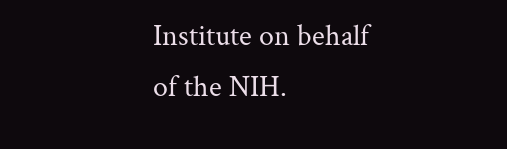Institute on behalf of the NIH.